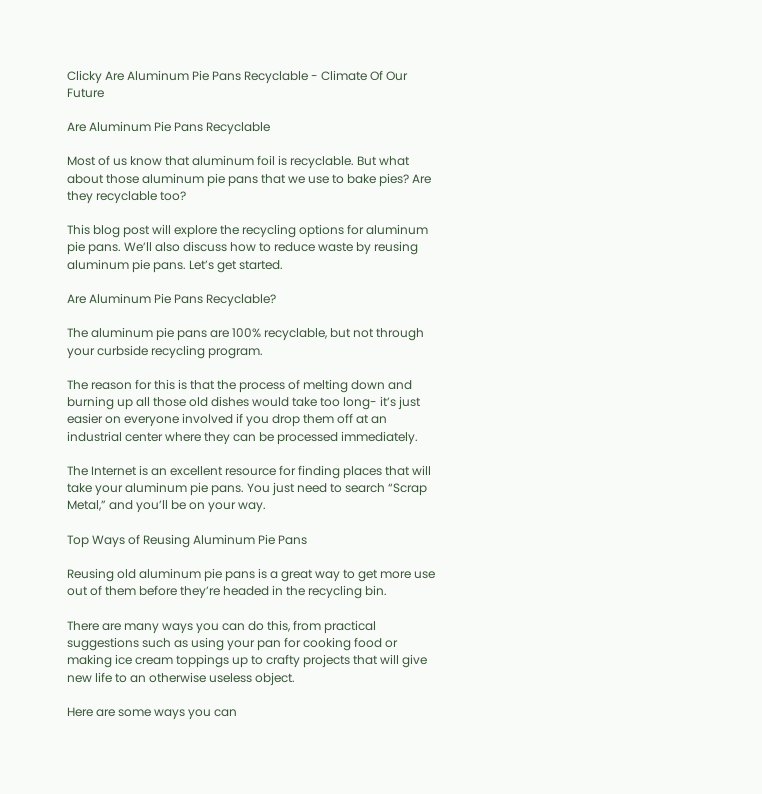Clicky Are Aluminum Pie Pans Recyclable - Climate Of Our Future

Are Aluminum Pie Pans Recyclable

Most of us know that aluminum foil is recyclable. But what about those aluminum pie pans that we use to bake pies? Are they recyclable too?

This blog post will explore the recycling options for aluminum pie pans. We’ll also discuss how to reduce waste by reusing aluminum pie pans. Let’s get started.

Are Aluminum Pie Pans Recyclable?

The aluminum pie pans are 100% recyclable, but not through your curbside recycling program.

The reason for this is that the process of melting down and burning up all those old dishes would take too long- it’s just easier on everyone involved if you drop them off at an industrial center where they can be processed immediately.

The Internet is an excellent resource for finding places that will take your aluminum pie pans. You just need to search “Scrap Metal,” and you’ll be on your way.

Top Ways of Reusing Aluminum Pie Pans

Reusing old aluminum pie pans is a great way to get more use out of them before they’re headed in the recycling bin.

There are many ways you can do this, from practical suggestions such as using your pan for cooking food or making ice cream toppings up to crafty projects that will give new life to an otherwise useless object.

Here are some ways you can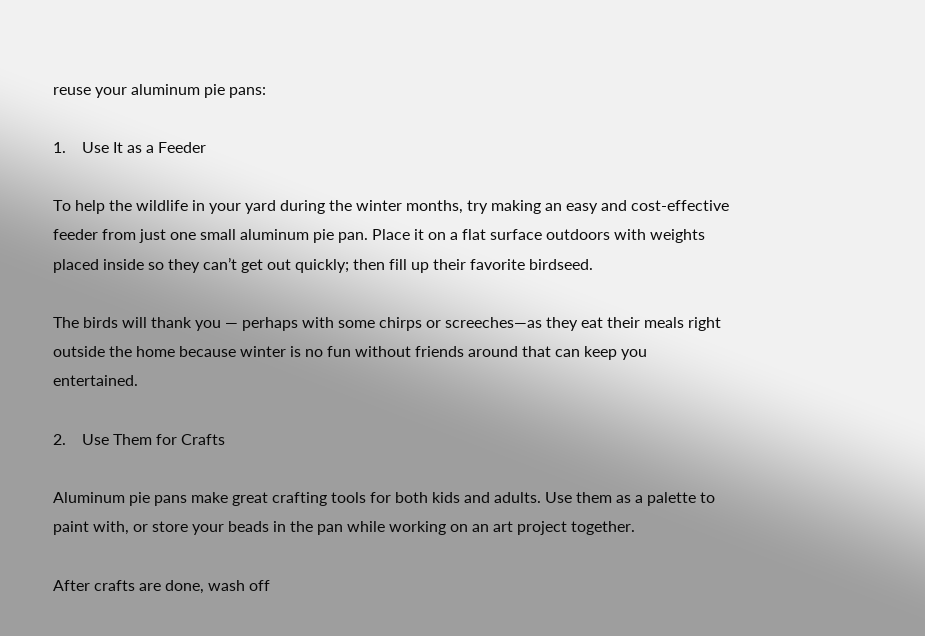reuse your aluminum pie pans:

1.    Use It as a Feeder

To help the wildlife in your yard during the winter months, try making an easy and cost-effective feeder from just one small aluminum pie pan. Place it on a flat surface outdoors with weights placed inside so they can’t get out quickly; then fill up their favorite birdseed.

The birds will thank you — perhaps with some chirps or screeches—as they eat their meals right outside the home because winter is no fun without friends around that can keep you entertained.

2.    Use Them for Crafts

Aluminum pie pans make great crafting tools for both kids and adults. Use them as a palette to paint with, or store your beads in the pan while working on an art project together.

After crafts are done, wash off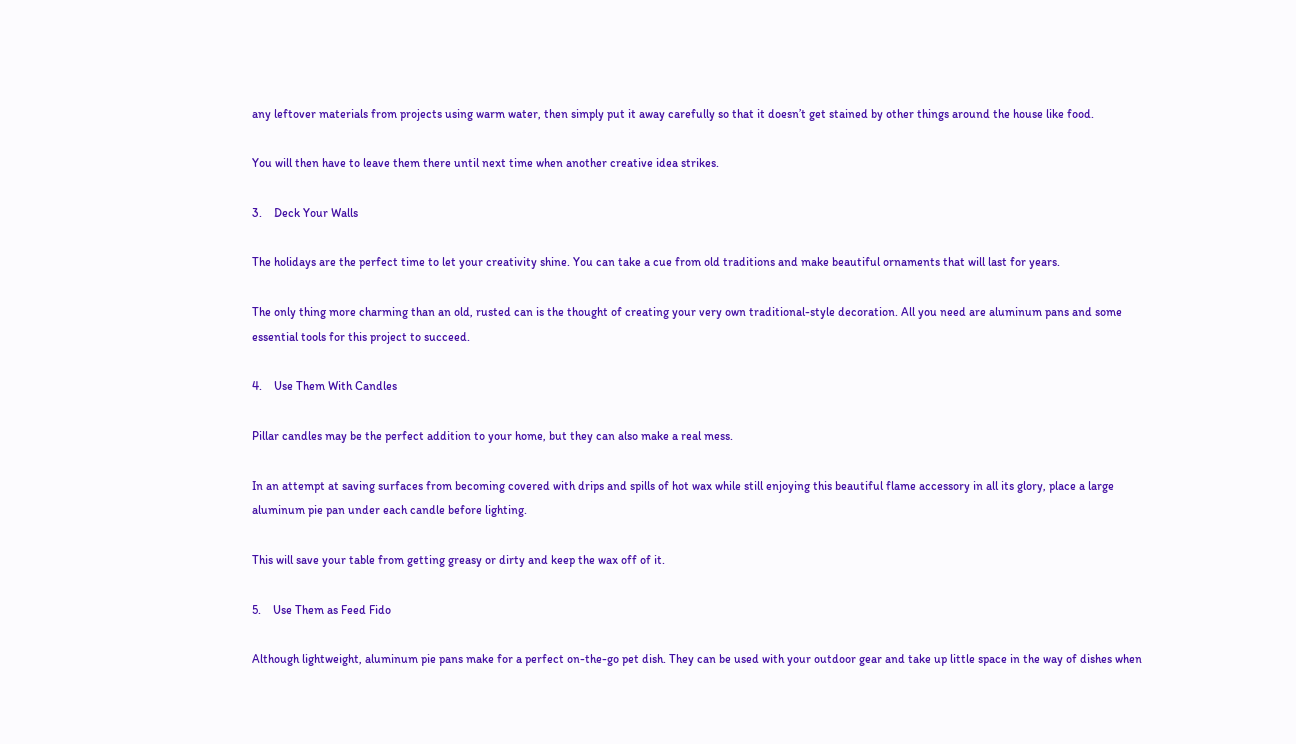any leftover materials from projects using warm water, then simply put it away carefully so that it doesn’t get stained by other things around the house like food.

You will then have to leave them there until next time when another creative idea strikes.

3.    Deck Your Walls

The holidays are the perfect time to let your creativity shine. You can take a cue from old traditions and make beautiful ornaments that will last for years.

The only thing more charming than an old, rusted can is the thought of creating your very own traditional-style decoration. All you need are aluminum pans and some essential tools for this project to succeed.

4.    Use Them With Candles

Pillar candles may be the perfect addition to your home, but they can also make a real mess.

In an attempt at saving surfaces from becoming covered with drips and spills of hot wax while still enjoying this beautiful flame accessory in all its glory, place a large aluminum pie pan under each candle before lighting.

This will save your table from getting greasy or dirty and keep the wax off of it.

5.    Use Them as Feed Fido

Although lightweight, aluminum pie pans make for a perfect on-the-go pet dish. They can be used with your outdoor gear and take up little space in the way of dishes when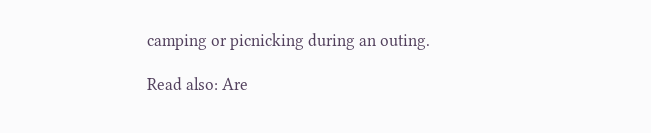camping or picnicking during an outing.

Read also: Are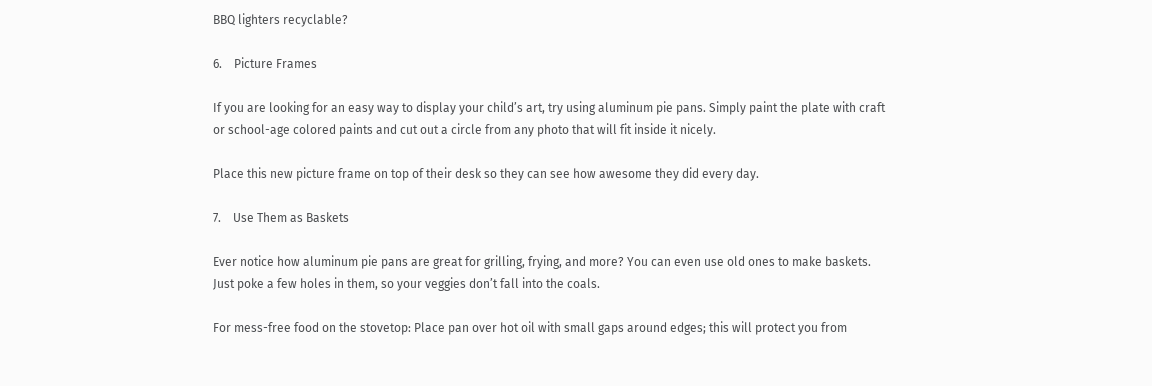BBQ lighters recyclable?

6.    Picture Frames

If you are looking for an easy way to display your child’s art, try using aluminum pie pans. Simply paint the plate with craft or school-age colored paints and cut out a circle from any photo that will fit inside it nicely.

Place this new picture frame on top of their desk so they can see how awesome they did every day.

7.    Use Them as Baskets

Ever notice how aluminum pie pans are great for grilling, frying, and more? You can even use old ones to make baskets. Just poke a few holes in them, so your veggies don’t fall into the coals.

For mess-free food on the stovetop: Place pan over hot oil with small gaps around edges; this will protect you from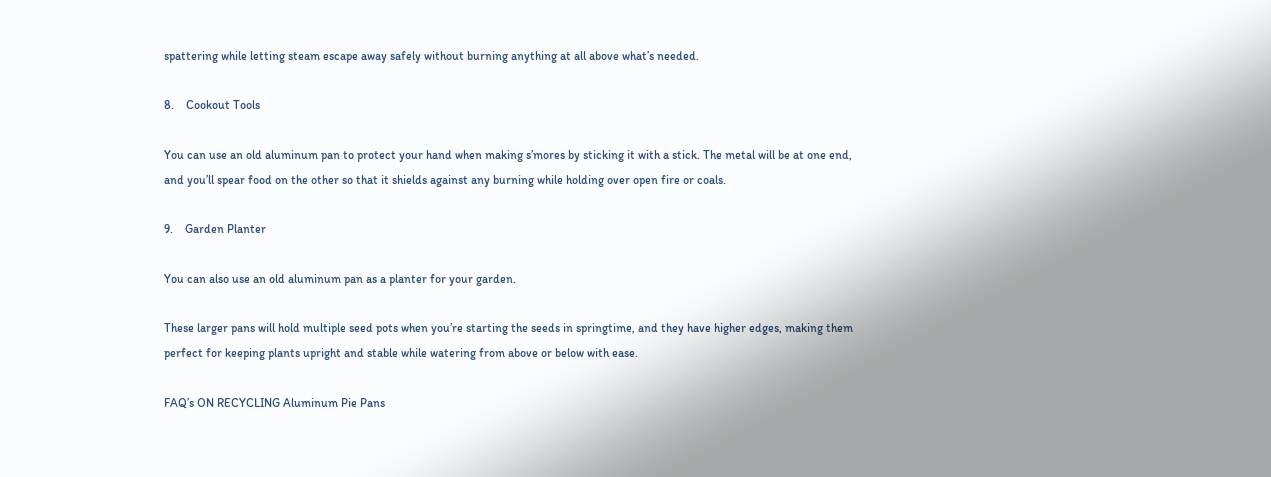spattering while letting steam escape away safely without burning anything at all above what’s needed.

8.    Cookout Tools

You can use an old aluminum pan to protect your hand when making s’mores by sticking it with a stick. The metal will be at one end, and you’ll spear food on the other so that it shields against any burning while holding over open fire or coals.

9.    Garden Planter

You can also use an old aluminum pan as a planter for your garden.

These larger pans will hold multiple seed pots when you’re starting the seeds in springtime, and they have higher edges, making them perfect for keeping plants upright and stable while watering from above or below with ease.

FAQ’s ON RECYCLING Aluminum Pie Pans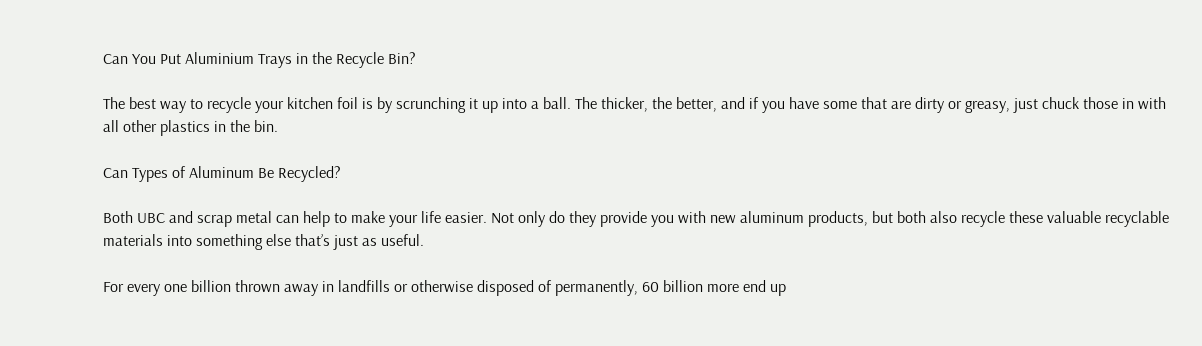Can You Put Aluminium Trays in the Recycle Bin?

The best way to recycle your kitchen foil is by scrunching it up into a ball. The thicker, the better, and if you have some that are dirty or greasy, just chuck those in with all other plastics in the bin.

Can Types of Aluminum Be Recycled?

Both UBC and scrap metal can help to make your life easier. Not only do they provide you with new aluminum products, but both also recycle these valuable recyclable materials into something else that’s just as useful.

For every one billion thrown away in landfills or otherwise disposed of permanently, 60 billion more end up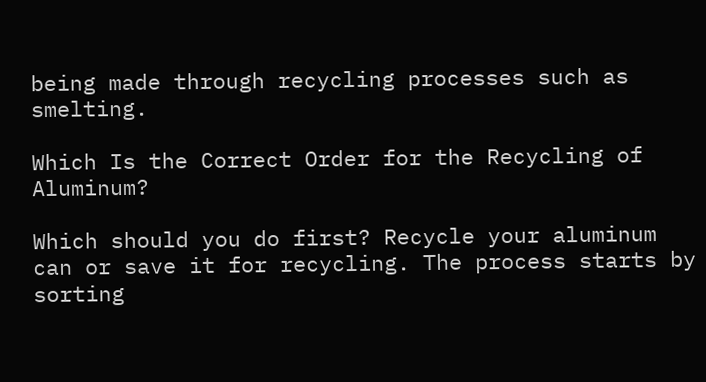being made through recycling processes such as smelting.

Which Is the Correct Order for the Recycling of Aluminum?

Which should you do first? Recycle your aluminum can or save it for recycling. The process starts by sorting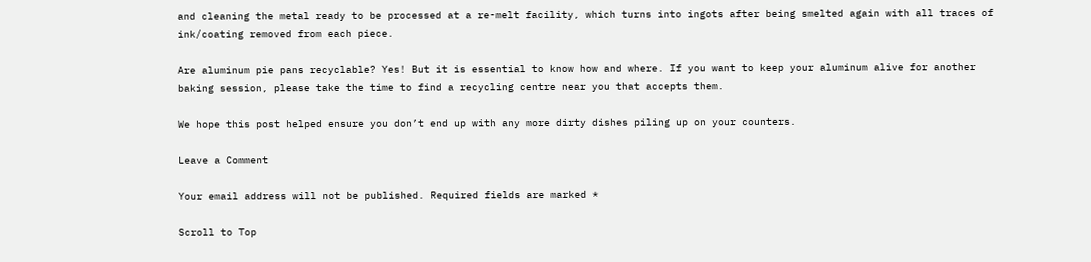and cleaning the metal ready to be processed at a re-melt facility, which turns into ingots after being smelted again with all traces of ink/coating removed from each piece.

Are aluminum pie pans recyclable? Yes! But it is essential to know how and where. If you want to keep your aluminum alive for another baking session, please take the time to find a recycling centre near you that accepts them.

We hope this post helped ensure you don’t end up with any more dirty dishes piling up on your counters.

Leave a Comment

Your email address will not be published. Required fields are marked *

Scroll to Top